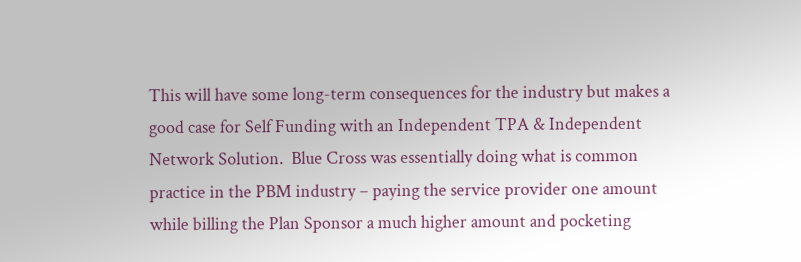This will have some long-term consequences for the industry but makes a good case for Self Funding with an Independent TPA & Independent Network Solution.  Blue Cross was essentially doing what is common practice in the PBM industry – paying the service provider one amount while billing the Plan Sponsor a much higher amount and pocketing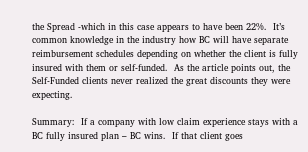the Spread -which in this case appears to have been 22%.  It’s common knowledge in the industry how BC will have separate reimbursement schedules depending on whether the client is fully insured with them or self-funded.  As the article points out, the Self-Funded clients never realized the great discounts they were expecting.

Summary:  If a company with low claim experience stays with a BC fully insured plan – BC wins.  If that client goes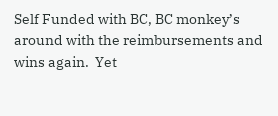Self Funded with BC, BC monkey’s around with the reimbursements and wins again.  Yet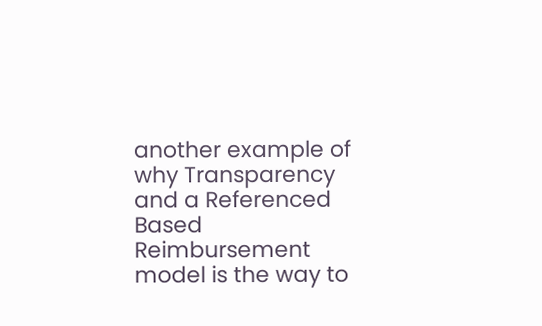another example of why Transparency and a Referenced Based Reimbursement model is the way to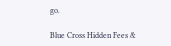go.

Blue Cross Hidden Fees &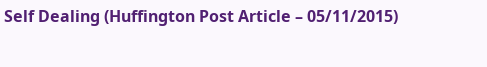Self Dealing (Huffington Post Article – 05/11/2015)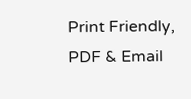Print Friendly, PDF & Email